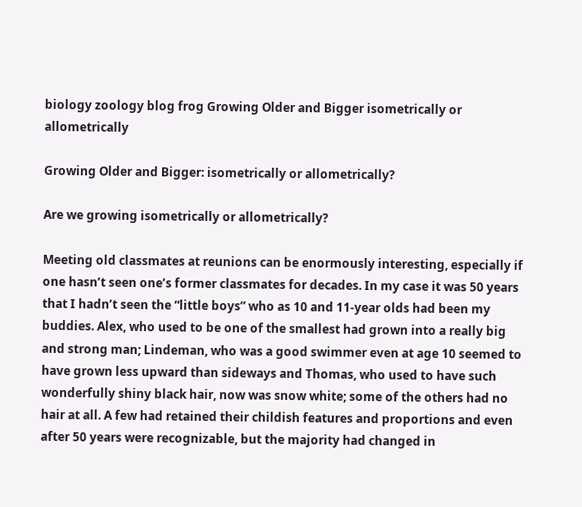biology zoology blog frog Growing Older and Bigger isometrically or allometrically

Growing Older and Bigger: isometrically or allometrically?

Are we growing isometrically or allometrically?

Meeting old classmates at reunions can be enormously interesting, especially if one hasn’t seen one’s former classmates for decades. In my case it was 50 years that I hadn’t seen the “little boys” who as 10 and 11-year olds had been my buddies. Alex, who used to be one of the smallest had grown into a really big and strong man; Lindeman, who was a good swimmer even at age 10 seemed to have grown less upward than sideways and Thomas, who used to have such wonderfully shiny black hair, now was snow white; some of the others had no hair at all. A few had retained their childish features and proportions and even after 50 years were recognizable, but the majority had changed in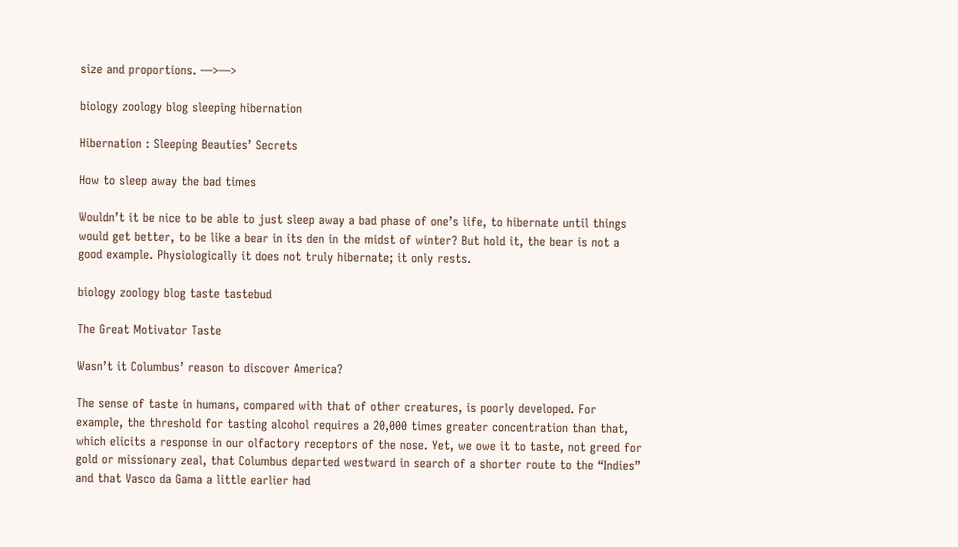size and proportions. —>—>

biology zoology blog sleeping hibernation

Hibernation : Sleeping Beauties’ Secrets

How to sleep away the bad times

Wouldn’t it be nice to be able to just sleep away a bad phase of one’s life, to hibernate until things would get better, to be like a bear in its den in the midst of winter? But hold it, the bear is not a good example. Physiologically it does not truly hibernate; it only rests.

biology zoology blog taste tastebud

The Great Motivator Taste

Wasn’t it Columbus’ reason to discover America?

The sense of taste in humans, compared with that of other creatures, is poorly developed. For example, the threshold for tasting alcohol requires a 20,000 times greater concentration than that, which elicits a response in our olfactory receptors of the nose. Yet, we owe it to taste, not greed for gold or missionary zeal, that Columbus departed westward in search of a shorter route to the “Indies” and that Vasco da Gama a little earlier had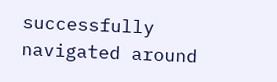successfully navigated around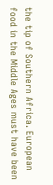the tip of Southern Africa. European food in the Middle Ages must have been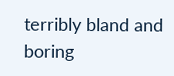terribly bland and boring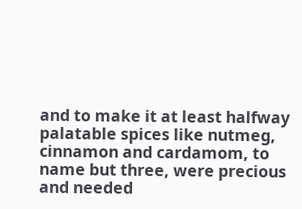and to make it at least halfway palatable spices like nutmeg, cinnamon and cardamom, to name but three, were precious and needed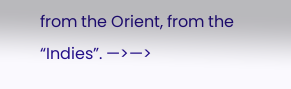from the Orient, from the “Indies”. —>—>